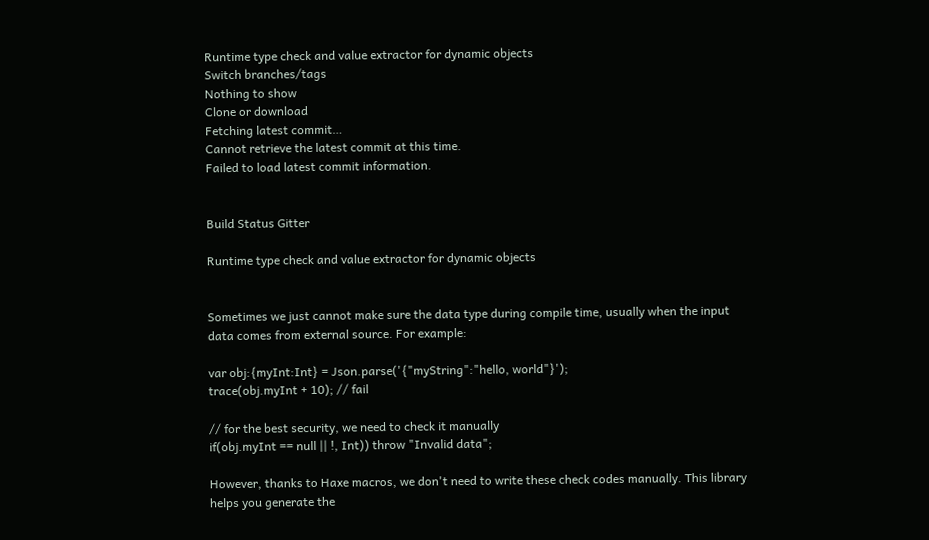Runtime type check and value extractor for dynamic objects
Switch branches/tags
Nothing to show
Clone or download
Fetching latest commit…
Cannot retrieve the latest commit at this time.
Failed to load latest commit information.


Build Status Gitter

Runtime type check and value extractor for dynamic objects


Sometimes we just cannot make sure the data type during compile time, usually when the input data comes from external source. For example:

var obj:{myInt:Int} = Json.parse('{"myString":"hello, world"}');
trace(obj.myInt + 10); // fail

// for the best security, we need to check it manually
if(obj.myInt == null || !, Int)) throw "Invalid data";

However, thanks to Haxe macros, we don't need to write these check codes manually. This library helps you generate the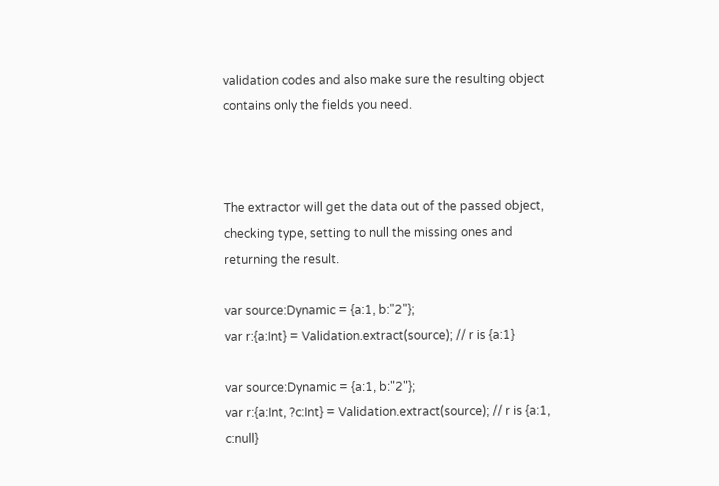validation codes and also make sure the resulting object contains only the fields you need.



The extractor will get the data out of the passed object, checking type, setting to null the missing ones and returning the result.

var source:Dynamic = {a:1, b:"2"};
var r:{a:Int} = Validation.extract(source); // r is {a:1}

var source:Dynamic = {a:1, b:"2"};
var r:{a:Int, ?c:Int} = Validation.extract(source); // r is {a:1, c:null}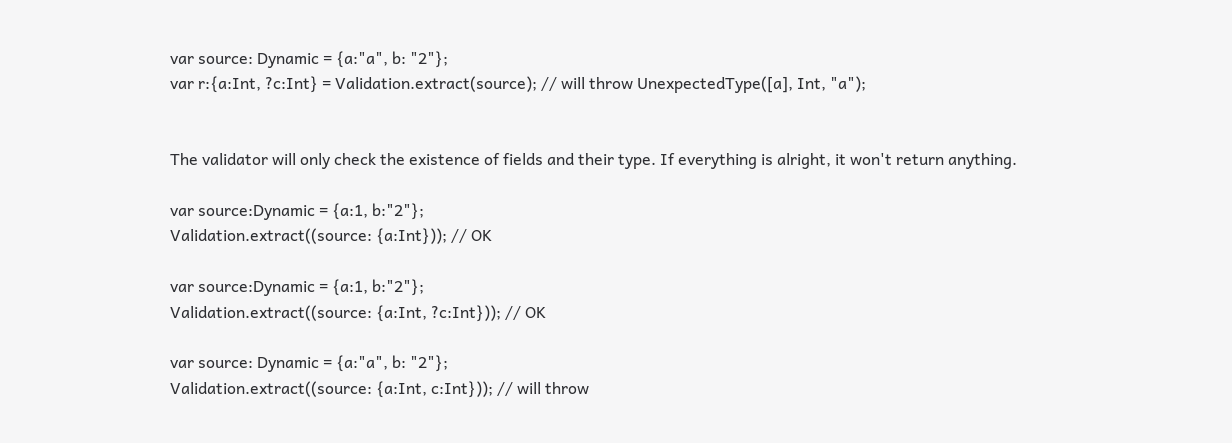var source: Dynamic = {a:"a", b: "2"};
var r:{a:Int, ?c:Int} = Validation.extract(source); // will throw UnexpectedType([a], Int, "a");


The validator will only check the existence of fields and their type. If everything is alright, it won't return anything.

var source:Dynamic = {a:1, b:"2"};
Validation.extract((source: {a:Int})); // OK

var source:Dynamic = {a:1, b:"2"};
Validation.extract((source: {a:Int, ?c:Int})); // OK

var source: Dynamic = {a:"a", b: "2"};
Validation.extract((source: {a:Int, c:Int})); // will throw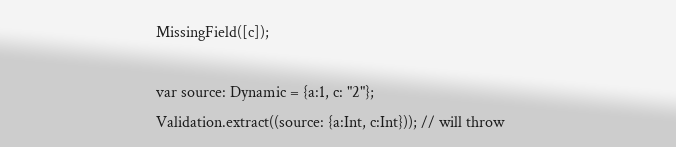MissingField([c]);

var source: Dynamic = {a:1, c: "2"};
Validation.extract((source: {a:Int, c:Int})); // will throw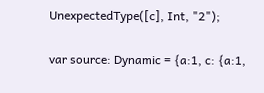UnexpectedType([c], Int, "2");

var source: Dynamic = {a:1, c: {a:1,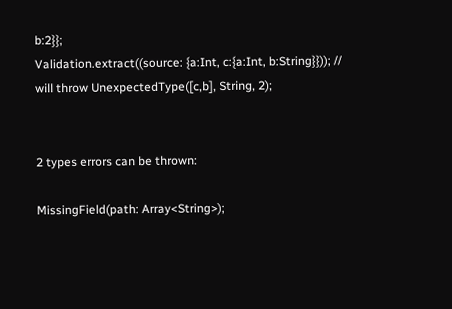b:2}};
Validation.extract((source: {a:Int, c:{a:Int, b:String}})); // will throw UnexpectedType([c,b], String, 2);


2 types errors can be thrown:

MissingField(path: Array<String>);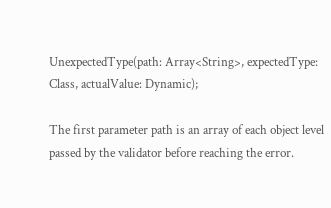UnexpectedType(path: Array<String>, expectedType: Class, actualValue: Dynamic);

The first parameter path is an array of each object level passed by the validator before reaching the error.